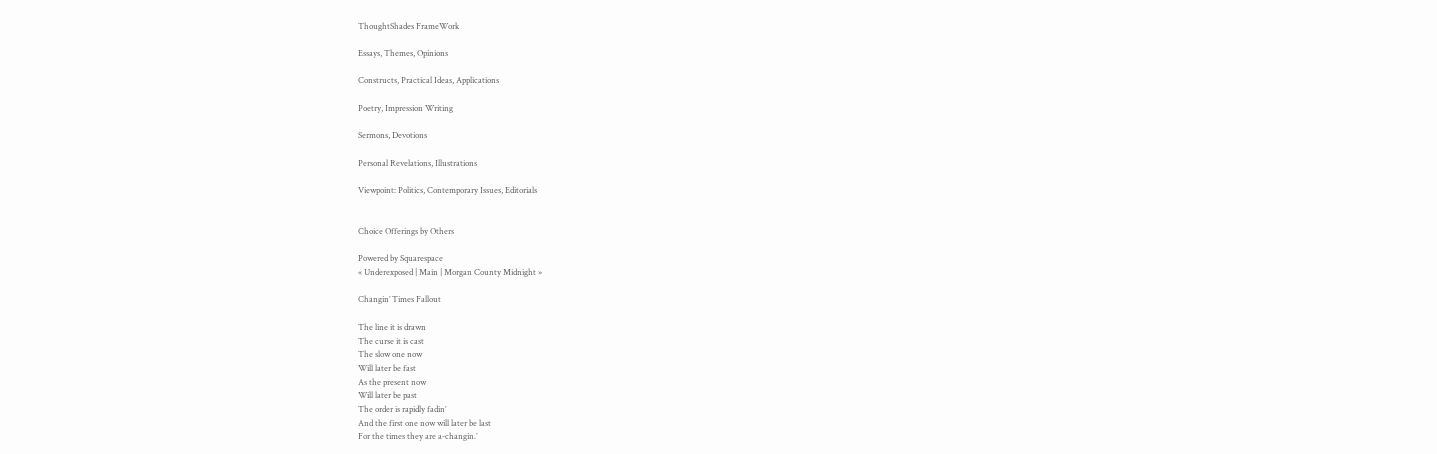ThoughtShades FrameWork

Essays, Themes, Opinions

Constructs, Practical Ideas, Applications

Poetry, Impression Writing

Sermons, Devotions

Personal Revelations, Illustrations

Viewpoint: Politics, Contemporary Issues, Editorials


Choice Offerings by Others

Powered by Squarespace
« Underexposed | Main | Morgan County Midnight »

Changin’ Times Fallout

The line it is drawn
The curse it is cast
The slow one now
Will later be fast
As the present now
Will later be past
The order is rapidly fadin’
And the first one now will later be last
For the times they are a-changin.’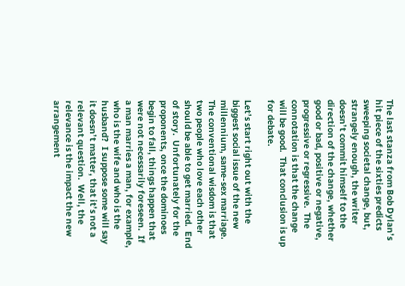The last stanza from Bob Dylan’s hit piece of the sixties predicts sweeping societal change, but, strangely enough, the writer doesn’t commit himself to the direction of the change, whether good or bad, positive or negative, progressive or regressive.  The connotation is that the change will be good.  That conclusion is up for debate.

Let’s start right out with the biggest social issue of the new millennium, same-sex marriage.  The conventional wisdom is that two people who love each other should be able to get married.  End of story.  Unfortunately for the proponents, once the dominoes begin to fall, things happen that were not necessarily foreseen.  If a man marries a man, for example, who is the wife and who is the husband?  I suppose some will say it doesn’t matter, that it’s not a relevant question.  Well, the relevance is the impact the new arrangement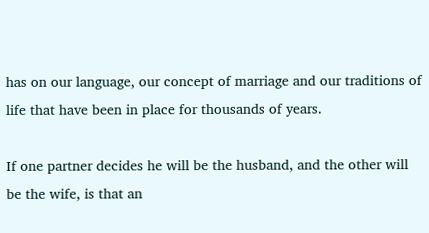has on our language, our concept of marriage and our traditions of life that have been in place for thousands of years.

If one partner decides he will be the husband, and the other will be the wife, is that an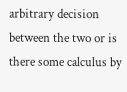arbitrary decision between the two or is there some calculus by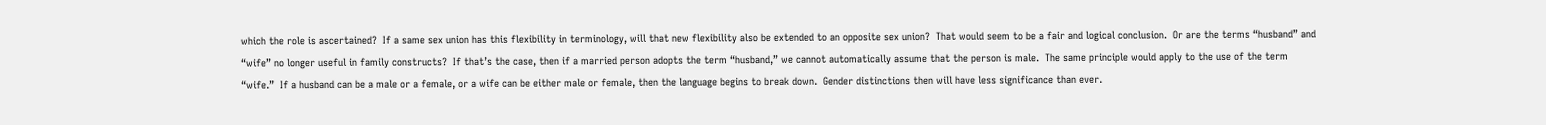which the role is ascertained?  If a same sex union has this flexibility in terminology, will that new flexibility also be extended to an opposite sex union?  That would seem to be a fair and logical conclusion.  Or are the terms “husband” and “wife” no longer useful in family constructs?  If that’s the case, then if a married person adopts the term “husband,” we cannot automatically assume that the person is male.  The same principle would apply to the use of the term “wife.”  If a husband can be a male or a female, or a wife can be either male or female, then the language begins to break down.  Gender distinctions then will have less significance than ever.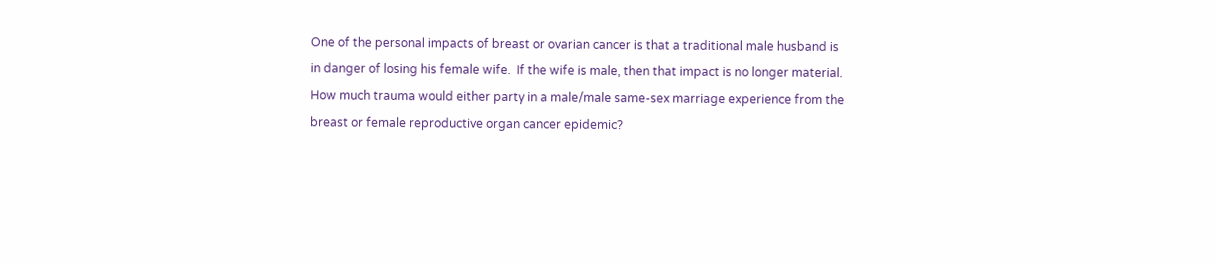One of the personal impacts of breast or ovarian cancer is that a traditional male husband is in danger of losing his female wife.  If the wife is male, then that impact is no longer material.  How much trauma would either party in a male/male same-sex marriage experience from the breast or female reproductive organ cancer epidemic?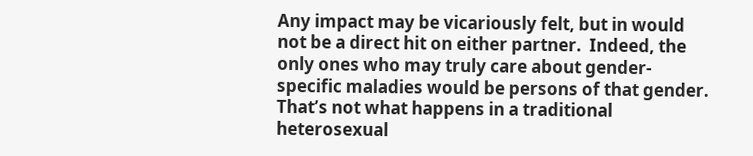Any impact may be vicariously felt, but in would not be a direct hit on either partner.  Indeed, the only ones who may truly care about gender-specific maladies would be persons of that gender.  That’s not what happens in a traditional heterosexual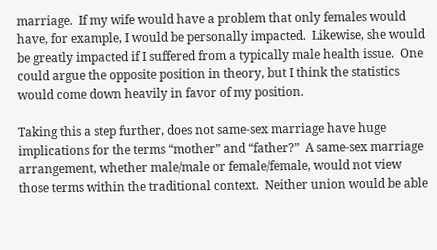marriage.  If my wife would have a problem that only females would have, for example, I would be personally impacted.  Likewise, she would be greatly impacted if I suffered from a typically male health issue.  One could argue the opposite position in theory, but I think the statistics would come down heavily in favor of my position.

Taking this a step further, does not same-sex marriage have huge implications for the terms “mother” and “father?”  A same-sex marriage arrangement, whether male/male or female/female, would not view those terms within the traditional context.  Neither union would be able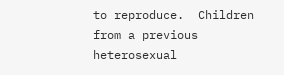to reproduce.  Children from a previous heterosexual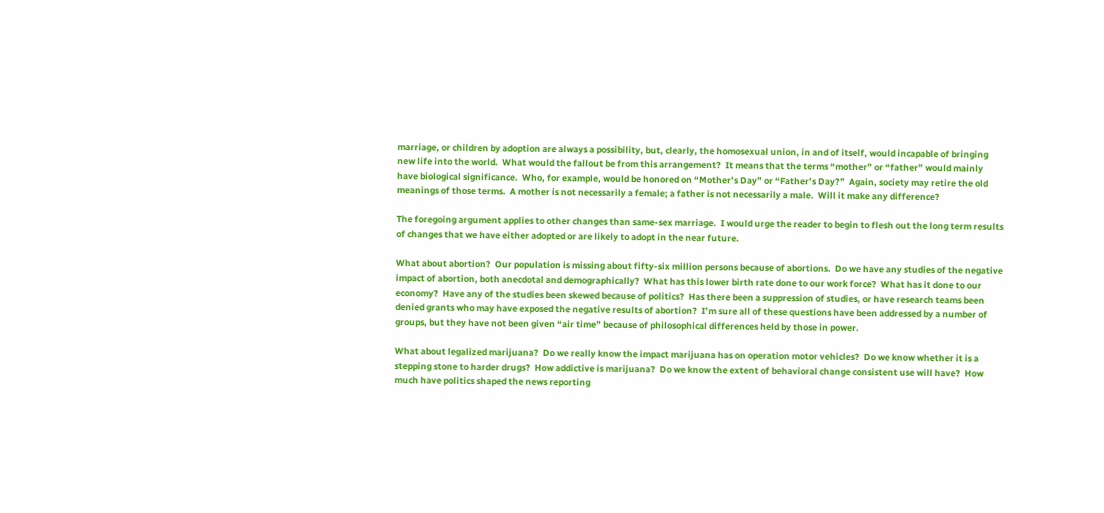marriage, or children by adoption are always a possibility, but, clearly, the homosexual union, in and of itself, would incapable of bringing new life into the world.  What would the fallout be from this arrangement?  It means that the terms “mother” or “father” would mainly have biological significance.  Who, for example, would be honored on “Mother’s Day” or “Father’s Day?”  Again, society may retire the old meanings of those terms.  A mother is not necessarily a female; a father is not necessarily a male.  Will it make any difference?

The foregoing argument applies to other changes than same-sex marriage.  I would urge the reader to begin to flesh out the long term results of changes that we have either adopted or are likely to adopt in the near future.

What about abortion?  Our population is missing about fifty-six million persons because of abortions.  Do we have any studies of the negative impact of abortion, both anecdotal and demographically?  What has this lower birth rate done to our work force?  What has it done to our economy?  Have any of the studies been skewed because of politics?  Has there been a suppression of studies, or have research teams been denied grants who may have exposed the negative results of abortion?  I’m sure all of these questions have been addressed by a number of groups, but they have not been given “air time” because of philosophical differences held by those in power.

What about legalized marijuana?  Do we really know the impact marijuana has on operation motor vehicles?  Do we know whether it is a stepping stone to harder drugs?  How addictive is marijuana?  Do we know the extent of behavioral change consistent use will have?  How much have politics shaped the news reporting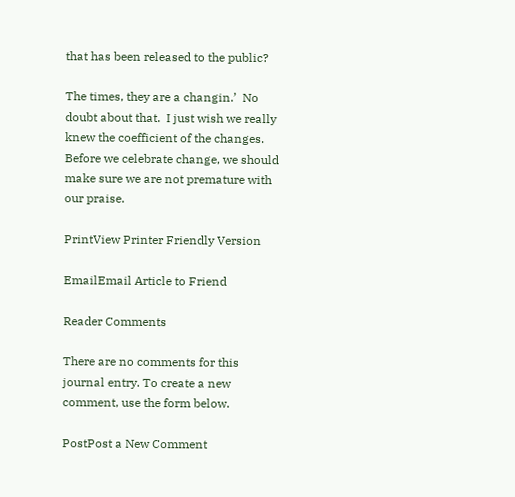that has been released to the public?

The times, they are a changin.’  No doubt about that.  I just wish we really knew the coefficient of the changes.  Before we celebrate change, we should make sure we are not premature with our praise.

PrintView Printer Friendly Version

EmailEmail Article to Friend

Reader Comments

There are no comments for this journal entry. To create a new comment, use the form below.

PostPost a New Comment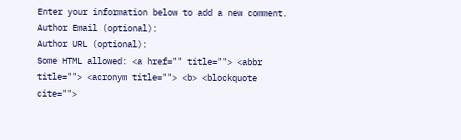Enter your information below to add a new comment.
Author Email (optional):
Author URL (optional):
Some HTML allowed: <a href="" title=""> <abbr title=""> <acronym title=""> <b> <blockquote cite="">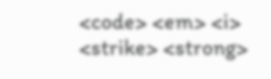<code> <em> <i> <strike> <strong>